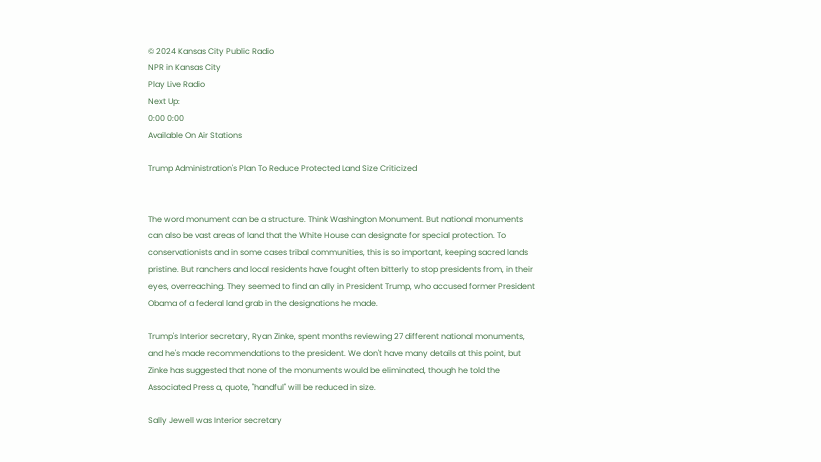© 2024 Kansas City Public Radio
NPR in Kansas City
Play Live Radio
Next Up:
0:00 0:00
Available On Air Stations

Trump Administration's Plan To Reduce Protected Land Size Criticized


The word monument can be a structure. Think Washington Monument. But national monuments can also be vast areas of land that the White House can designate for special protection. To conservationists and in some cases tribal communities, this is so important, keeping sacred lands pristine. But ranchers and local residents have fought often bitterly to stop presidents from, in their eyes, overreaching. They seemed to find an ally in President Trump, who accused former President Obama of a federal land grab in the designations he made.

Trump's Interior secretary, Ryan Zinke, spent months reviewing 27 different national monuments, and he's made recommendations to the president. We don't have many details at this point, but Zinke has suggested that none of the monuments would be eliminated, though he told the Associated Press a, quote, "handful" will be reduced in size.

Sally Jewell was Interior secretary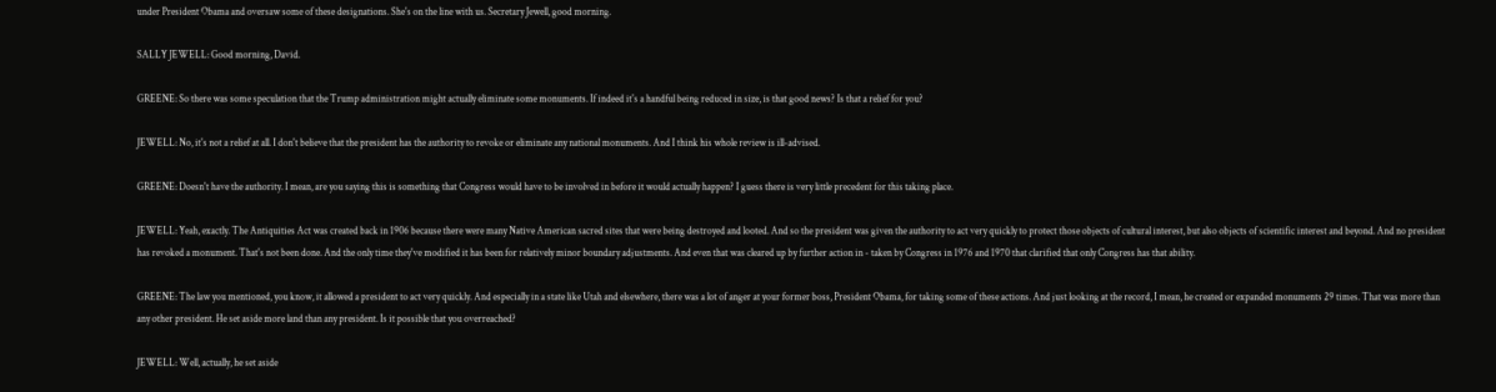under President Obama and oversaw some of these designations. She's on the line with us. Secretary Jewell, good morning.

SALLY JEWELL: Good morning, David.

GREENE: So there was some speculation that the Trump administration might actually eliminate some monuments. If indeed it's a handful being reduced in size, is that good news? Is that a relief for you?

JEWELL: No, it's not a relief at all. I don't believe that the president has the authority to revoke or eliminate any national monuments. And I think his whole review is ill-advised.

GREENE: Doesn't have the authority. I mean, are you saying this is something that Congress would have to be involved in before it would actually happen? I guess there is very little precedent for this taking place.

JEWELL: Yeah, exactly. The Antiquities Act was created back in 1906 because there were many Native American sacred sites that were being destroyed and looted. And so the president was given the authority to act very quickly to protect those objects of cultural interest, but also objects of scientific interest and beyond. And no president has revoked a monument. That's not been done. And the only time they've modified it has been for relatively minor boundary adjustments. And even that was cleared up by further action in - taken by Congress in 1976 and 1970 that clarified that only Congress has that ability.

GREENE: The law you mentioned, you know, it allowed a president to act very quickly. And especially in a state like Utah and elsewhere, there was a lot of anger at your former boss, President Obama, for taking some of these actions. And just looking at the record, I mean, he created or expanded monuments 29 times. That was more than any other president. He set aside more land than any president. Is it possible that you overreached?

JEWELL: Well, actually, he set aside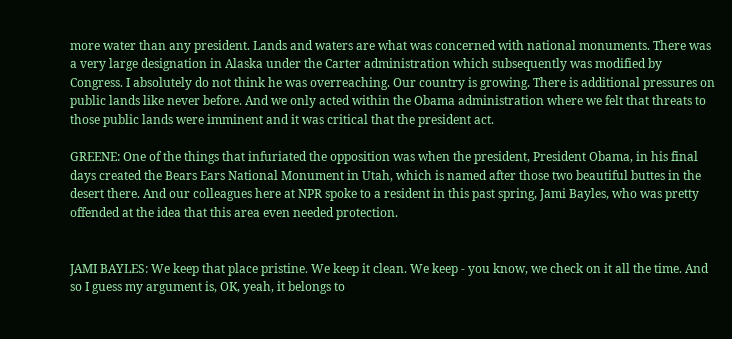more water than any president. Lands and waters are what was concerned with national monuments. There was a very large designation in Alaska under the Carter administration which subsequently was modified by Congress. I absolutely do not think he was overreaching. Our country is growing. There is additional pressures on public lands like never before. And we only acted within the Obama administration where we felt that threats to those public lands were imminent and it was critical that the president act.

GREENE: One of the things that infuriated the opposition was when the president, President Obama, in his final days created the Bears Ears National Monument in Utah, which is named after those two beautiful buttes in the desert there. And our colleagues here at NPR spoke to a resident in this past spring, Jami Bayles, who was pretty offended at the idea that this area even needed protection.


JAMI BAYLES: We keep that place pristine. We keep it clean. We keep - you know, we check on it all the time. And so I guess my argument is, OK, yeah, it belongs to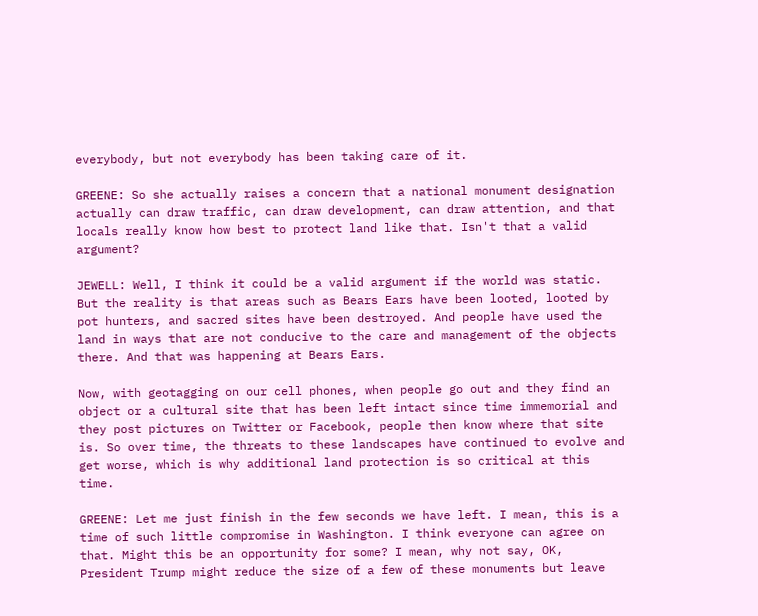everybody, but not everybody has been taking care of it.

GREENE: So she actually raises a concern that a national monument designation actually can draw traffic, can draw development, can draw attention, and that locals really know how best to protect land like that. Isn't that a valid argument?

JEWELL: Well, I think it could be a valid argument if the world was static. But the reality is that areas such as Bears Ears have been looted, looted by pot hunters, and sacred sites have been destroyed. And people have used the land in ways that are not conducive to the care and management of the objects there. And that was happening at Bears Ears.

Now, with geotagging on our cell phones, when people go out and they find an object or a cultural site that has been left intact since time immemorial and they post pictures on Twitter or Facebook, people then know where that site is. So over time, the threats to these landscapes have continued to evolve and get worse, which is why additional land protection is so critical at this time.

GREENE: Let me just finish in the few seconds we have left. I mean, this is a time of such little compromise in Washington. I think everyone can agree on that. Might this be an opportunity for some? I mean, why not say, OK, President Trump might reduce the size of a few of these monuments but leave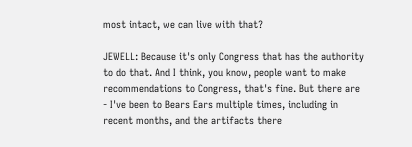most intact, we can live with that?

JEWELL: Because it's only Congress that has the authority to do that. And I think, you know, people want to make recommendations to Congress, that's fine. But there are - I've been to Bears Ears multiple times, including in recent months, and the artifacts there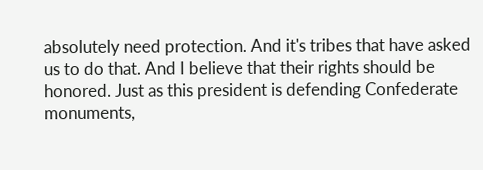absolutely need protection. And it's tribes that have asked us to do that. And I believe that their rights should be honored. Just as this president is defending Confederate monuments,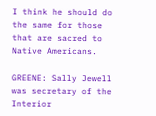I think he should do the same for those that are sacred to Native Americans.

GREENE: Sally Jewell was secretary of the Interior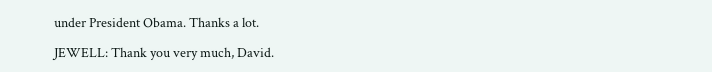under President Obama. Thanks a lot.

JEWELL: Thank you very much, David.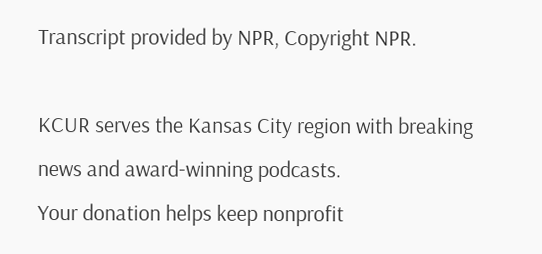Transcript provided by NPR, Copyright NPR.

KCUR serves the Kansas City region with breaking news and award-winning podcasts.
Your donation helps keep nonprofit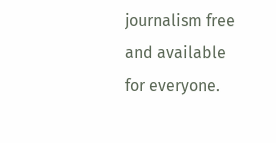journalism free and available for everyone.